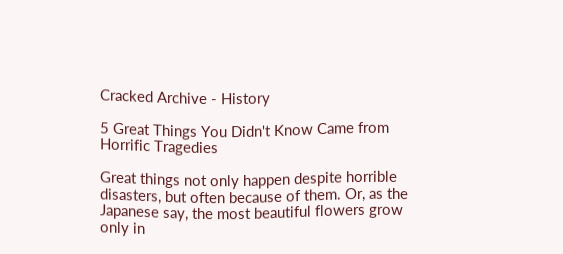Cracked Archive - History

5 Great Things You Didn't Know Came from Horrific Tragedies

Great things not only happen despite horrible disasters, but often because of them. Or, as the Japanese say, the most beautiful flowers grow only in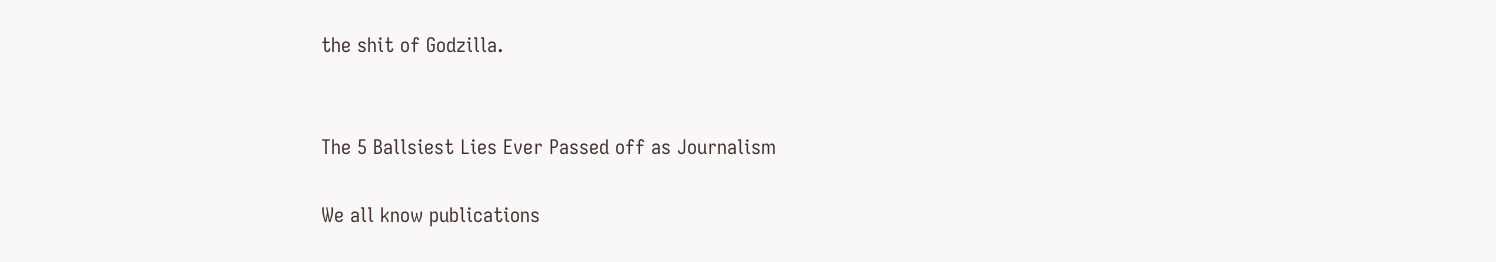the shit of Godzilla.


The 5 Ballsiest Lies Ever Passed off as Journalism

We all know publications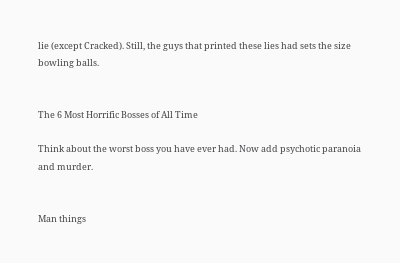lie (except Cracked). Still, the guys that printed these lies had sets the size bowling balls.


The 6 Most Horrific Bosses of All Time

Think about the worst boss you have ever had. Now add psychotic paranoia and murder.


Man things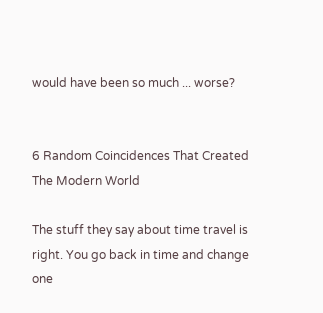would have been so much ... worse?


6 Random Coincidences That Created The Modern World

The stuff they say about time travel is right. You go back in time and change one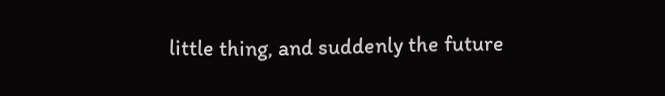little thing, and suddenly the future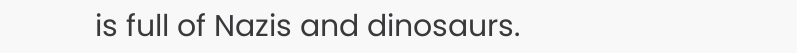is full of Nazis and dinosaurs.